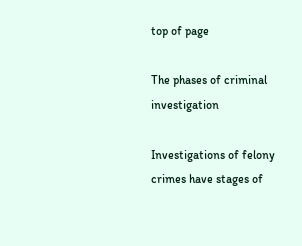top of page

The phases of criminal investigation

Investigations of felony crimes have stages of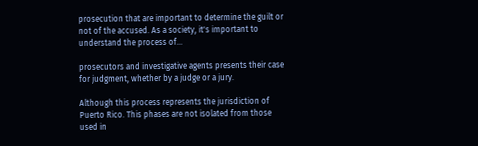prosecution that are important to determine the guilt or not of the accused. As a society, it's important to understand the process of...

prosecutors and investigative agents presents their case for judgment, whether by a judge or a jury.

Although this process represents the jurisdiction of Puerto Rico. This phases are not isolated from those used in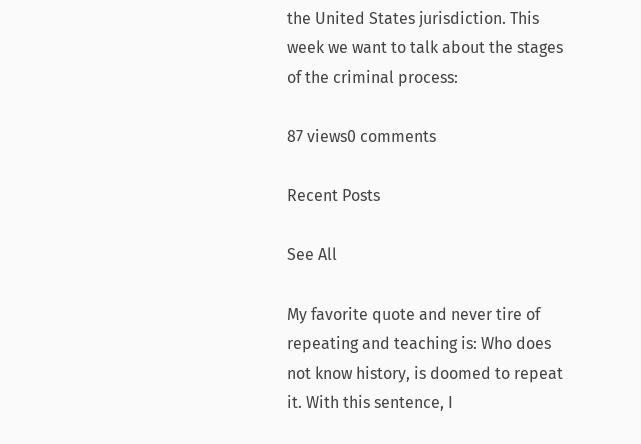the United States jurisdiction. This week we want to talk about the stages of the criminal process:

87 views0 comments

Recent Posts

See All

My favorite quote and never tire of repeating and teaching is: Who does not know history, is doomed to repeat it. With this sentence, I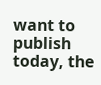want to publish today, the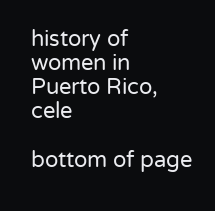history of women in Puerto Rico, cele

bottom of page